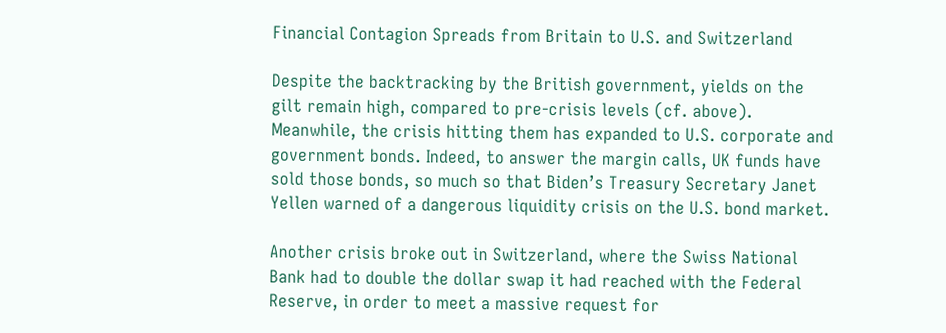Financial Contagion Spreads from Britain to U.S. and Switzerland

Despite the backtracking by the British government, yields on the gilt remain high, compared to pre-crisis levels (cf. above). Meanwhile, the crisis hitting them has expanded to U.S. corporate and government bonds. Indeed, to answer the margin calls, UK funds have sold those bonds, so much so that Biden’s Treasury Secretary Janet Yellen warned of a dangerous liquidity crisis on the U.S. bond market.

Another crisis broke out in Switzerland, where the Swiss National Bank had to double the dollar swap it had reached with the Federal Reserve, in order to meet a massive request for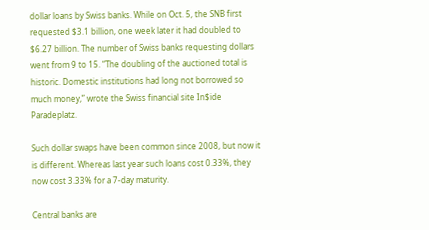dollar loans by Swiss banks. While on Oct. 5, the SNB first requested $3.1 billion, one week later it had doubled to $6.27 billion. The number of Swiss banks requesting dollars went from 9 to 15. “The doubling of the auctioned total is historic. Domestic institutions had long not borrowed so much money,” wrote the Swiss financial site In$ide Paradeplatz.

Such dollar swaps have been common since 2008, but now it is different. Whereas last year such loans cost 0.33%, they now cost 3.33% for a 7-day maturity.

Central banks are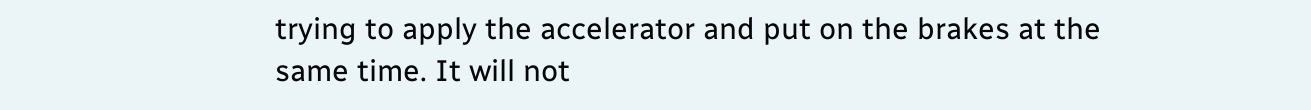trying to apply the accelerator and put on the brakes at the same time. It will not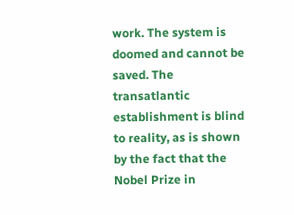work. The system is doomed and cannot be saved. The transatlantic establishment is blind to reality, as is shown by the fact that the Nobel Prize in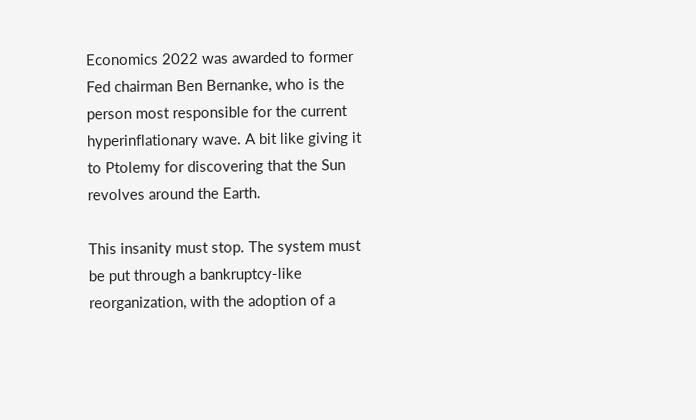Economics 2022 was awarded to former Fed chairman Ben Bernanke, who is the person most responsible for the current hyperinflationary wave. A bit like giving it to Ptolemy for discovering that the Sun revolves around the Earth.

This insanity must stop. The system must be put through a bankruptcy-like reorganization, with the adoption of a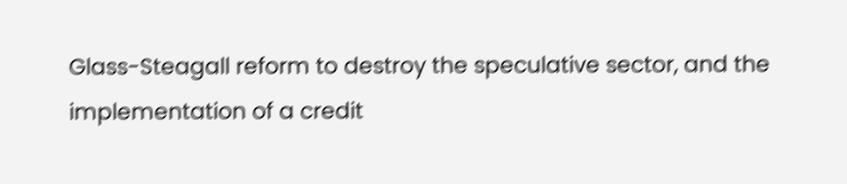Glass-Steagall reform to destroy the speculative sector, and the implementation of a credit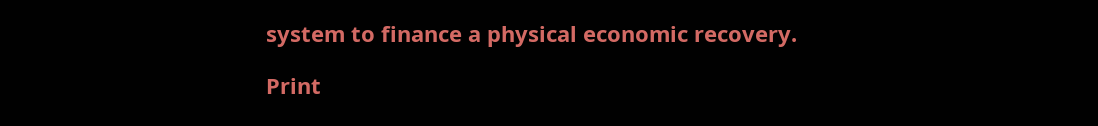system to finance a physical economic recovery.

Print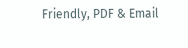Friendly, PDF & Email